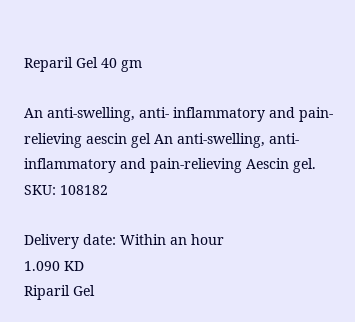Reparil Gel 40 gm

An anti-swelling, anti- inflammatory and pain-relieving aescin gel An anti-swelling, anti-inflammatory and pain-relieving Aescin gel.
SKU: 108182

Delivery date: Within an hour
1.090 KD
Riparil Gel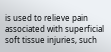is used to relieve pain associated with superficial soft tissue injuries, such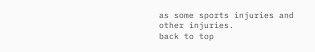as some sports injuries and other injuries.
back to top